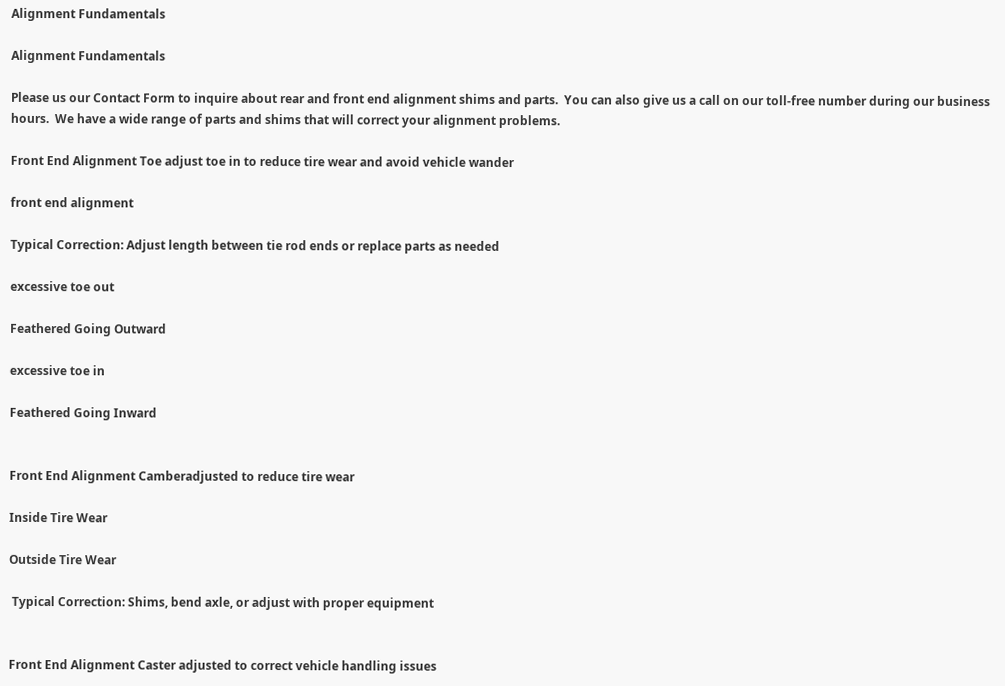Alignment Fundamentals

Alignment Fundamentals

Please us our Contact Form to inquire about rear and front end alignment shims and parts.  You can also give us a call on our toll-free number during our business hours.  We have a wide range of parts and shims that will correct your alignment problems.

Front End Alignment Toe adjust toe in to reduce tire wear and avoid vehicle wander

front end alignment

Typical Correction: Adjust length between tie rod ends or replace parts as needed

excessive toe out

Feathered Going Outward

excessive toe in

Feathered Going Inward


Front End Alignment Camberadjusted to reduce tire wear

Inside Tire Wear

Outside Tire Wear

 Typical Correction: Shims, bend axle, or adjust with proper equipment


Front End Alignment Caster adjusted to correct vehicle handling issues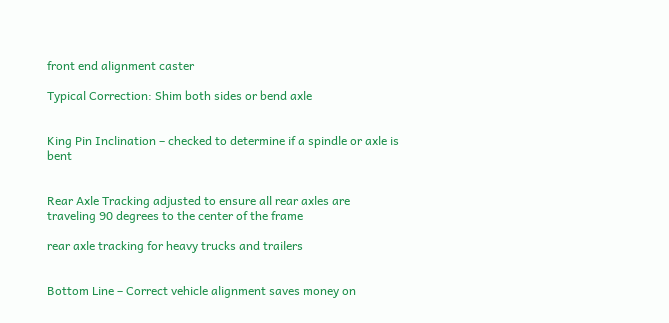front end alignment caster

Typical Correction: Shim both sides or bend axle


King Pin Inclination – checked to determine if a spindle or axle is bent


Rear Axle Tracking adjusted to ensure all rear axles are traveling 90 degrees to the center of the frame

rear axle tracking for heavy trucks and trailers


Bottom Line – Correct vehicle alignment saves money on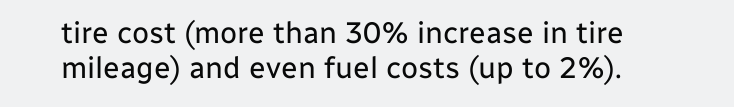tire cost (more than 30% increase in tire mileage) and even fuel costs (up to 2%).